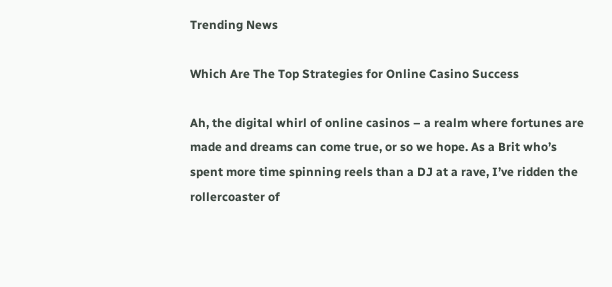Trending News

Which Are The Top Strategies for Online Casino Success

Ah, the digital whirl of online casinos – a realm where fortunes are made and dreams can come true, or so we hope. As a Brit who’s spent more time spinning reels than a DJ at a rave, I’ve ridden the rollercoaster of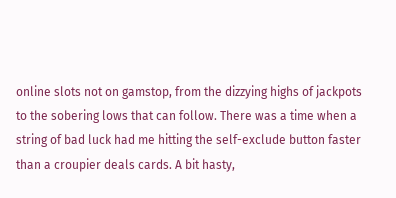online slots not on gamstop, from the dizzying highs of jackpots to the sobering lows that can follow. There was a time when a string of bad luck had me hitting the self-exclude button faster than a croupier deals cards. A bit hasty,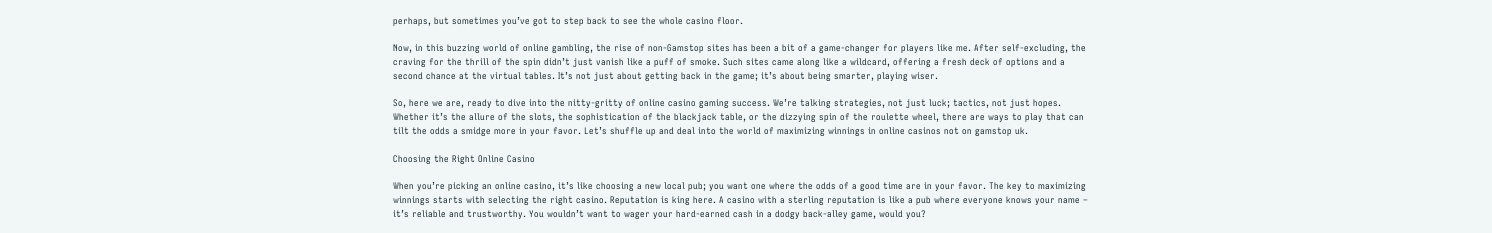perhaps, but sometimes you’ve got to step back to see the whole casino floor.

Now, in this buzzing world of online gambling, the rise of non-Gamstop sites has been a bit of a game-changer for players like me. After self-excluding, the craving for the thrill of the spin didn’t just vanish like a puff of smoke. Such sites came along like a wildcard, offering a fresh deck of options and a second chance at the virtual tables. It’s not just about getting back in the game; it’s about being smarter, playing wiser.

So, here we are, ready to dive into the nitty-gritty of online casino gaming success. We’re talking strategies, not just luck; tactics, not just hopes. Whether it’s the allure of the slots, the sophistication of the blackjack table, or the dizzying spin of the roulette wheel, there are ways to play that can tilt the odds a smidge more in your favor. Let’s shuffle up and deal into the world of maximizing winnings in online casinos not on gamstop uk.

Choosing the Right Online Casino

When you’re picking an online casino, it’s like choosing a new local pub; you want one where the odds of a good time are in your favor. The key to maximizing winnings starts with selecting the right casino. Reputation is king here. A casino with a sterling reputation is like a pub where everyone knows your name – it’s reliable and trustworthy. You wouldn’t want to wager your hard-earned cash in a dodgy back-alley game, would you?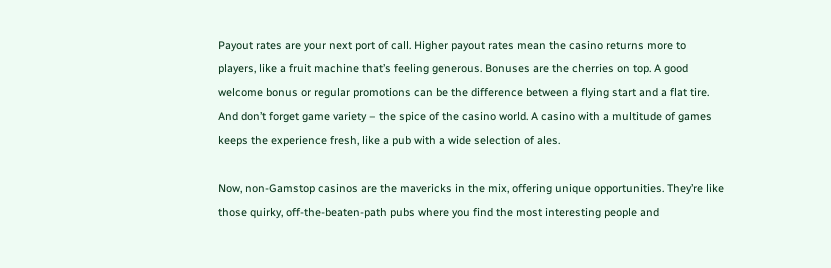Payout rates are your next port of call. Higher payout rates mean the casino returns more to players, like a fruit machine that’s feeling generous. Bonuses are the cherries on top. A good welcome bonus or regular promotions can be the difference between a flying start and a flat tire. And don’t forget game variety – the spice of the casino world. A casino with a multitude of games keeps the experience fresh, like a pub with a wide selection of ales.

Now, non-Gamstop casinos are the mavericks in the mix, offering unique opportunities. They’re like those quirky, off-the-beaten-path pubs where you find the most interesting people and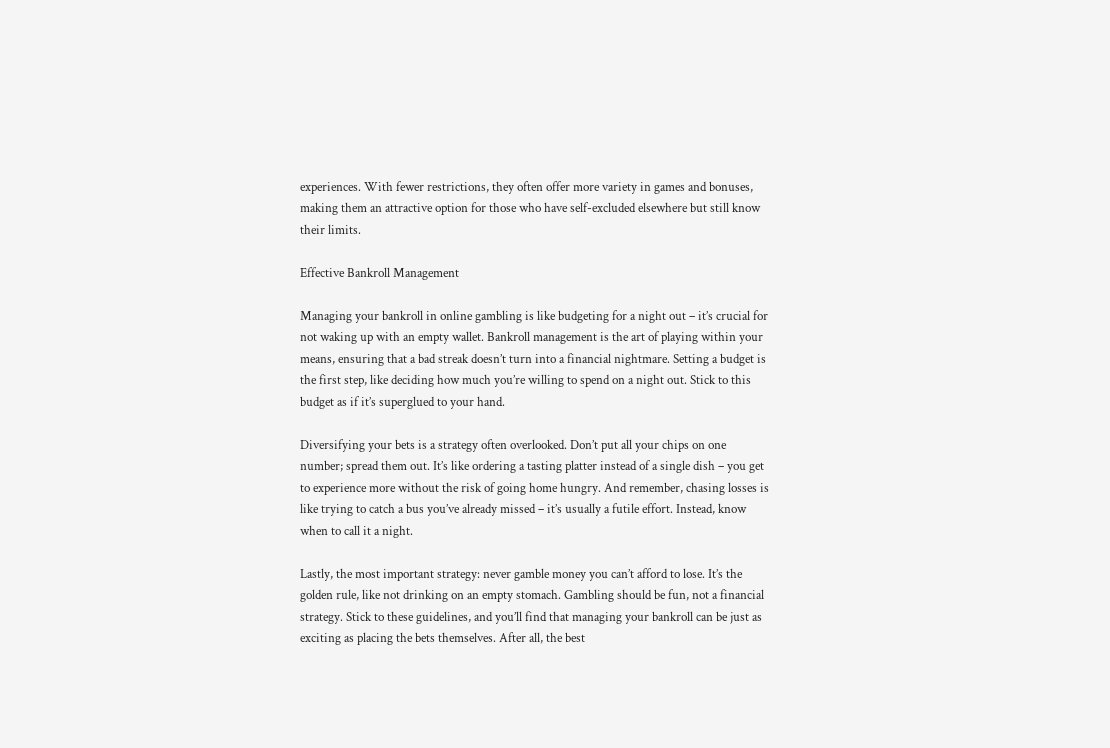experiences. With fewer restrictions, they often offer more variety in games and bonuses, making them an attractive option for those who have self-excluded elsewhere but still know their limits.

Effective Bankroll Management

Managing your bankroll in online gambling is like budgeting for a night out – it’s crucial for not waking up with an empty wallet. Bankroll management is the art of playing within your means, ensuring that a bad streak doesn’t turn into a financial nightmare. Setting a budget is the first step, like deciding how much you’re willing to spend on a night out. Stick to this budget as if it’s superglued to your hand.

Diversifying your bets is a strategy often overlooked. Don’t put all your chips on one number; spread them out. It’s like ordering a tasting platter instead of a single dish – you get to experience more without the risk of going home hungry. And remember, chasing losses is like trying to catch a bus you’ve already missed – it’s usually a futile effort. Instead, know when to call it a night.

Lastly, the most important strategy: never gamble money you can’t afford to lose. It’s the golden rule, like not drinking on an empty stomach. Gambling should be fun, not a financial strategy. Stick to these guidelines, and you’ll find that managing your bankroll can be just as exciting as placing the bets themselves. After all, the best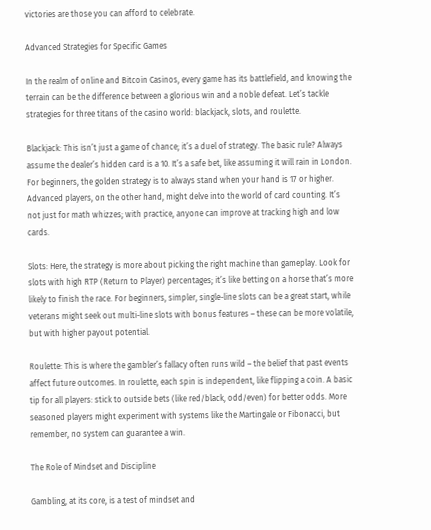victories are those you can afford to celebrate.

Advanced Strategies for Specific Games

In the realm of online and Bitcoin Casinos, every game has its battlefield, and knowing the terrain can be the difference between a glorious win and a noble defeat. Let’s tackle strategies for three titans of the casino world: blackjack, slots, and roulette.

Blackjack: This isn’t just a game of chance; it’s a duel of strategy. The basic rule? Always assume the dealer’s hidden card is a 10. It’s a safe bet, like assuming it will rain in London. For beginners, the golden strategy is to always stand when your hand is 17 or higher. Advanced players, on the other hand, might delve into the world of card counting. It’s not just for math whizzes; with practice, anyone can improve at tracking high and low cards.

Slots: Here, the strategy is more about picking the right machine than gameplay. Look for slots with high RTP (Return to Player) percentages; it’s like betting on a horse that’s more likely to finish the race. For beginners, simpler, single-line slots can be a great start, while veterans might seek out multi-line slots with bonus features – these can be more volatile, but with higher payout potential.

Roulette: This is where the gambler’s fallacy often runs wild – the belief that past events affect future outcomes. In roulette, each spin is independent, like flipping a coin. A basic tip for all players: stick to outside bets (like red/black, odd/even) for better odds. More seasoned players might experiment with systems like the Martingale or Fibonacci, but remember, no system can guarantee a win.

The Role of Mindset and Discipline

Gambling, at its core, is a test of mindset and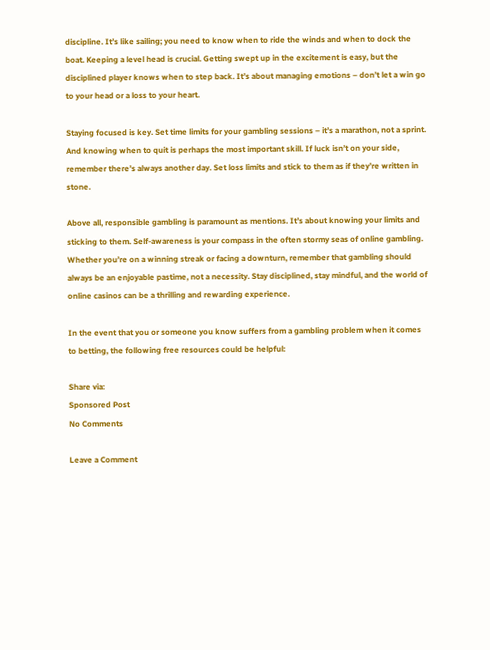discipline. It’s like sailing; you need to know when to ride the winds and when to dock the boat. Keeping a level head is crucial. Getting swept up in the excitement is easy, but the disciplined player knows when to step back. It’s about managing emotions – don’t let a win go to your head or a loss to your heart.

Staying focused is key. Set time limits for your gambling sessions – it’s a marathon, not a sprint. And knowing when to quit is perhaps the most important skill. If luck isn’t on your side, remember there’s always another day. Set loss limits and stick to them as if they’re written in stone.

Above all, responsible gambling is paramount as mentions. It’s about knowing your limits and sticking to them. Self-awareness is your compass in the often stormy seas of online gambling. Whether you’re on a winning streak or facing a downturn, remember that gambling should always be an enjoyable pastime, not a necessity. Stay disciplined, stay mindful, and the world of online casinos can be a thrilling and rewarding experience.

In the event that you or someone you know suffers from a gambling problem when it comes to betting, the following free resources could be helpful:

Share via:
Sponsored Post
No Comments

Leave a Comment